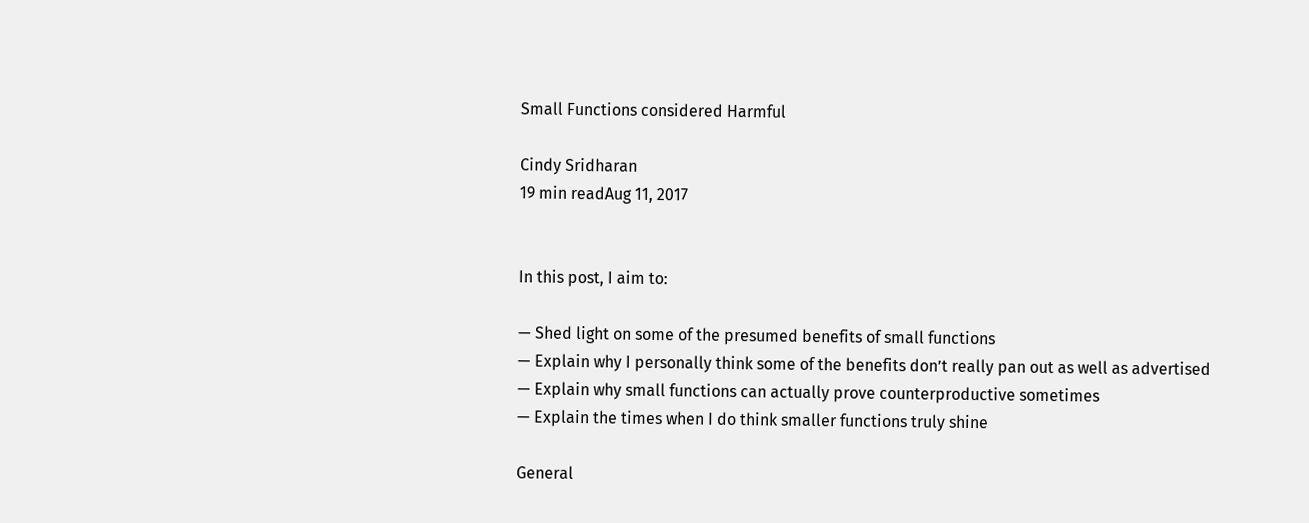Small Functions considered Harmful

Cindy Sridharan
19 min readAug 11, 2017


In this post, I aim to:

— Shed light on some of the presumed benefits of small functions
— Explain why I personally think some of the benefits don’t really pan out as well as advertised
— Explain why small functions can actually prove counterproductive sometimes
— Explain the times when I do think smaller functions truly shine

General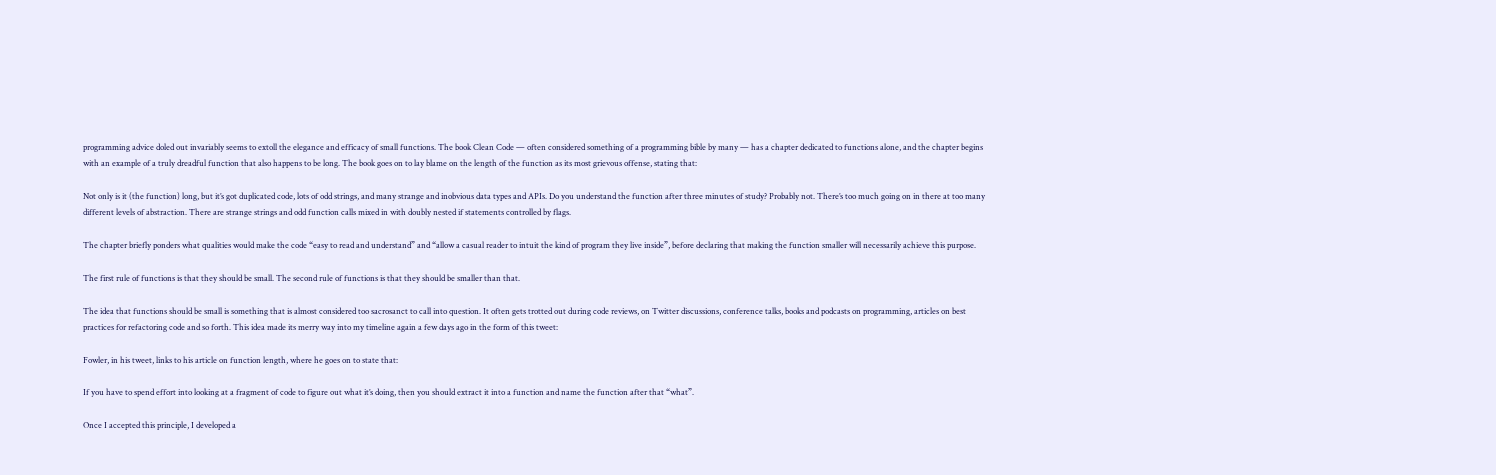programming advice doled out invariably seems to extoll the elegance and efficacy of small functions. The book Clean Code — often considered something of a programming bible by many — has a chapter dedicated to functions alone, and the chapter begins with an example of a truly dreadful function that also happens to be long. The book goes on to lay blame on the length of the function as its most grievous offense, stating that:

Not only is it (the function) long, but it’s got duplicated code, lots of odd strings, and many strange and inobvious data types and APIs. Do you understand the function after three minutes of study? Probably not. There’s too much going on in there at too many different levels of abstraction. There are strange strings and odd function calls mixed in with doubly nested if statements controlled by flags.

The chapter briefly ponders what qualities would make the code “easy to read and understand” and “allow a casual reader to intuit the kind of program they live inside”, before declaring that making the function smaller will necessarily achieve this purpose.

The first rule of functions is that they should be small. The second rule of functions is that they should be smaller than that.

The idea that functions should be small is something that is almost considered too sacrosanct to call into question. It often gets trotted out during code reviews, on Twitter discussions, conference talks, books and podcasts on programming, articles on best practices for refactoring code and so forth. This idea made its merry way into my timeline again a few days ago in the form of this tweet:

Fowler, in his tweet, links to his article on function length, where he goes on to state that:

If you have to spend effort into looking at a fragment of code to figure out what it’s doing, then you should extract it into a function and name the function after that “what”.

Once I accepted this principle, I developed a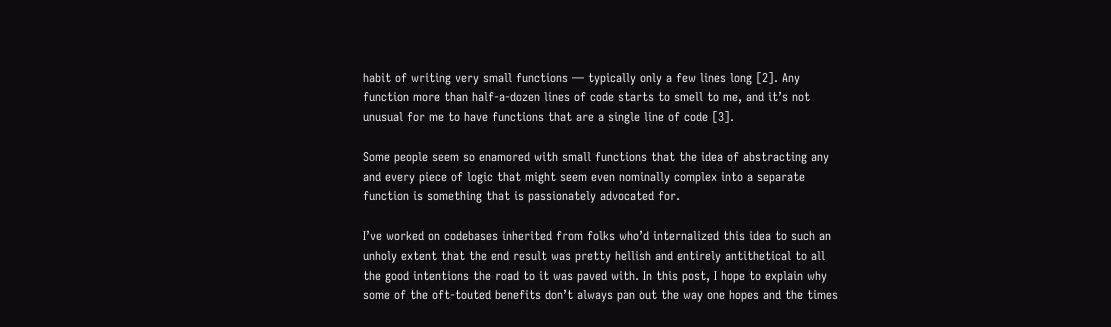habit of writing very small functions — typically only a few lines long [2]. Any function more than half-a-dozen lines of code starts to smell to me, and it’s not unusual for me to have functions that are a single line of code [3].

Some people seem so enamored with small functions that the idea of abstracting any and every piece of logic that might seem even nominally complex into a separate function is something that is passionately advocated for.

I’ve worked on codebases inherited from folks who’d internalized this idea to such an unholy extent that the end result was pretty hellish and entirely antithetical to all the good intentions the road to it was paved with. In this post, I hope to explain why some of the oft-touted benefits don’t always pan out the way one hopes and the times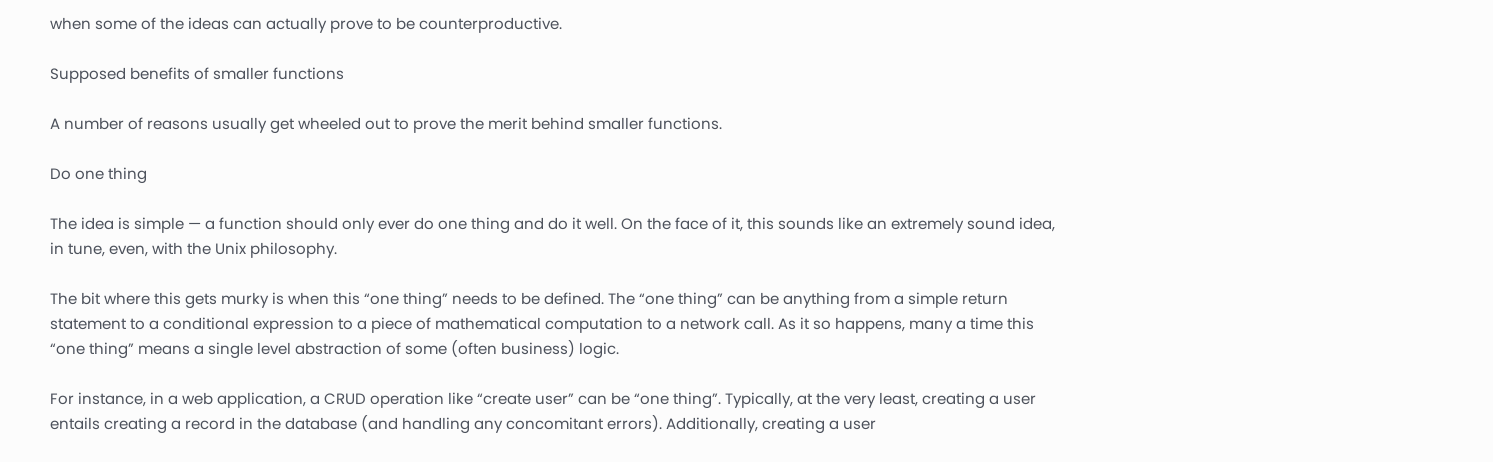when some of the ideas can actually prove to be counterproductive.

Supposed benefits of smaller functions

A number of reasons usually get wheeled out to prove the merit behind smaller functions.

Do one thing

The idea is simple — a function should only ever do one thing and do it well. On the face of it, this sounds like an extremely sound idea, in tune, even, with the Unix philosophy.

The bit where this gets murky is when this “one thing” needs to be defined. The “one thing” can be anything from a simple return statement to a conditional expression to a piece of mathematical computation to a network call. As it so happens, many a time this “one thing” means a single level abstraction of some (often business) logic.

For instance, in a web application, a CRUD operation like “create user” can be “one thing”. Typically, at the very least, creating a user entails creating a record in the database (and handling any concomitant errors). Additionally, creating a user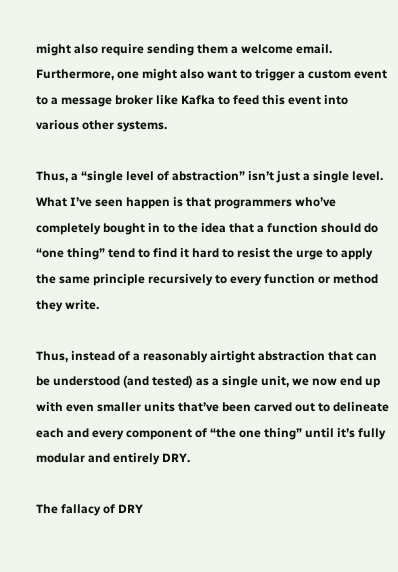might also require sending them a welcome email. Furthermore, one might also want to trigger a custom event to a message broker like Kafka to feed this event into various other systems.

Thus, a “single level of abstraction” isn’t just a single level. What I’ve seen happen is that programmers who’ve completely bought in to the idea that a function should do “one thing” tend to find it hard to resist the urge to apply the same principle recursively to every function or method they write.

Thus, instead of a reasonably airtight abstraction that can be understood (and tested) as a single unit, we now end up with even smaller units that’ve been carved out to delineate each and every component of “the one thing” until it’s fully modular and entirely DRY.

The fallacy of DRY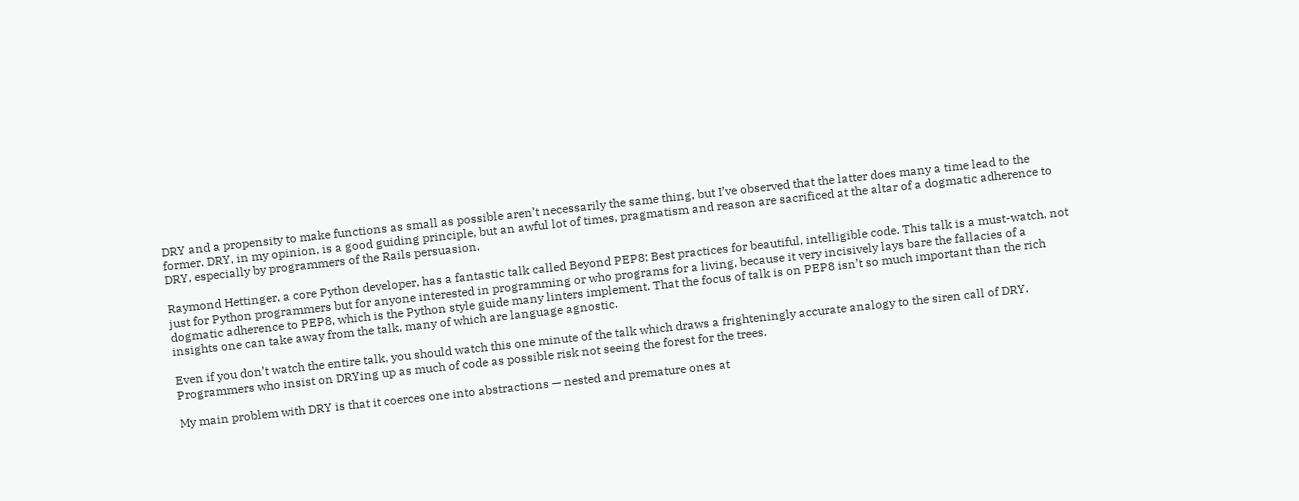DRY and a propensity to make functions as small as possible aren’t necessarily the same thing, but I’ve observed that the latter does many a time lead to the former. DRY, in my opinion, is a good guiding principle, but an awful lot of times, pragmatism and reason are sacrificed at the altar of a dogmatic adherence to DRY, especially by programmers of the Rails persuasion.

Raymond Hettinger, a core Python developer, has a fantastic talk called Beyond PEP8: Best practices for beautiful, intelligible code. This talk is a must-watch, not just for Python programmers but for anyone interested in programming or who programs for a living, because it very incisively lays bare the fallacies of a dogmatic adherence to PEP8, which is the Python style guide many linters implement. That the focus of talk is on PEP8 isn’t so much important than the rich insights one can take away from the talk, many of which are language agnostic.

Even if you don’t watch the entire talk, you should watch this one minute of the talk which draws a frighteningly accurate analogy to the siren call of DRY. Programmers who insist on DRYing up as much of code as possible risk not seeing the forest for the trees.

My main problem with DRY is that it coerces one into abstractions — nested and premature ones at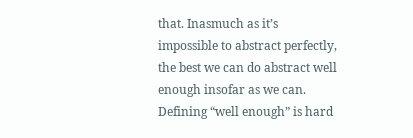that. Inasmuch as it’s impossible to abstract perfectly, the best we can do abstract well enough insofar as we can. Defining “well enough” is hard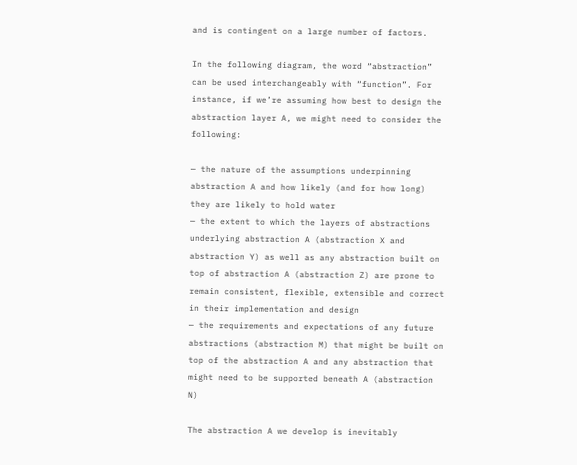and is contingent on a large number of factors.

In the following diagram, the word “abstraction” can be used interchangeably with “function”. For instance, if we’re assuming how best to design the abstraction layer A, we might need to consider the following:

— the nature of the assumptions underpinning abstraction A and how likely (and for how long) they are likely to hold water
— the extent to which the layers of abstractions underlying abstraction A (abstraction X and abstraction Y) as well as any abstraction built on top of abstraction A (abstraction Z) are prone to remain consistent, flexible, extensible and correct in their implementation and design
— the requirements and expectations of any future abstractions (abstraction M) that might be built on top of the abstraction A and any abstraction that might need to be supported beneath A (abstraction N)

The abstraction A we develop is inevitably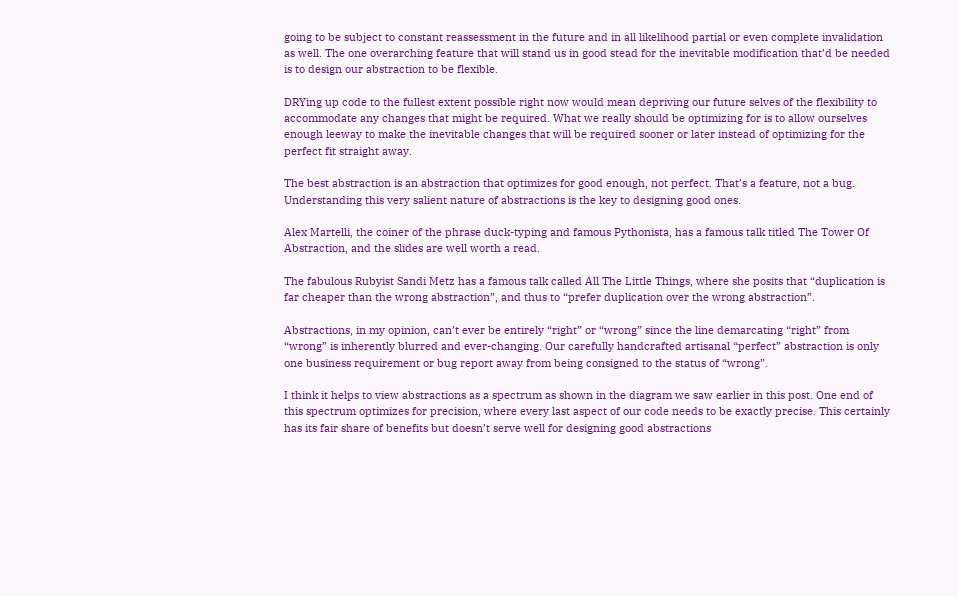going to be subject to constant reassessment in the future and in all likelihood partial or even complete invalidation as well. The one overarching feature that will stand us in good stead for the inevitable modification that’d be needed is to design our abstraction to be flexible.

DRYing up code to the fullest extent possible right now would mean depriving our future selves of the flexibility to accommodate any changes that might be required. What we really should be optimizing for is to allow ourselves enough leeway to make the inevitable changes that will be required sooner or later instead of optimizing for the perfect fit straight away.

The best abstraction is an abstraction that optimizes for good enough, not perfect. That’s a feature, not a bug. Understanding this very salient nature of abstractions is the key to designing good ones.

Alex Martelli, the coiner of the phrase duck-typing and famous Pythonista, has a famous talk titled The Tower Of Abstraction, and the slides are well worth a read.

The fabulous Rubyist Sandi Metz has a famous talk called All The Little Things, where she posits that “duplication is far cheaper than the wrong abstraction”, and thus to “prefer duplication over the wrong abstraction”.

Abstractions, in my opinion, can’t ever be entirely “right” or “wrong” since the line demarcating “right” from “wrong” is inherently blurred and ever-changing. Our carefully handcrafted artisanal “perfect” abstraction is only one business requirement or bug report away from being consigned to the status of “wrong”.

I think it helps to view abstractions as a spectrum as shown in the diagram we saw earlier in this post. One end of this spectrum optimizes for precision, where every last aspect of our code needs to be exactly precise. This certainly has its fair share of benefits but doesn’t serve well for designing good abstractions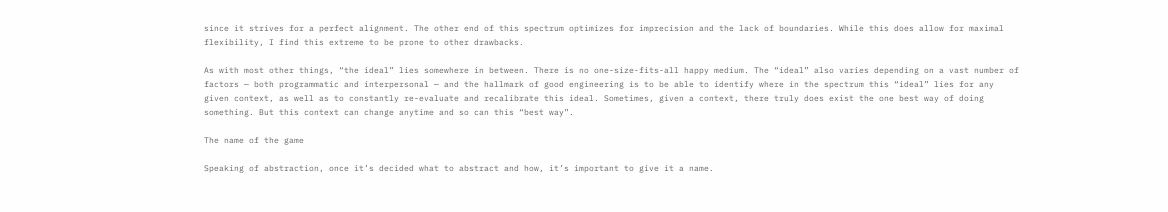since it strives for a perfect alignment. The other end of this spectrum optimizes for imprecision and the lack of boundaries. While this does allow for maximal flexibility, I find this extreme to be prone to other drawbacks.

As with most other things, “the ideal” lies somewhere in between. There is no one-size-fits-all happy medium. The “ideal” also varies depending on a vast number of factors — both programmatic and interpersonal — and the hallmark of good engineering is to be able to identify where in the spectrum this “ideal” lies for any given context, as well as to constantly re-evaluate and recalibrate this ideal. Sometimes, given a context, there truly does exist the one best way of doing something. But this context can change anytime and so can this “best way”.

The name of the game

Speaking of abstraction, once it’s decided what to abstract and how, it’s important to give it a name.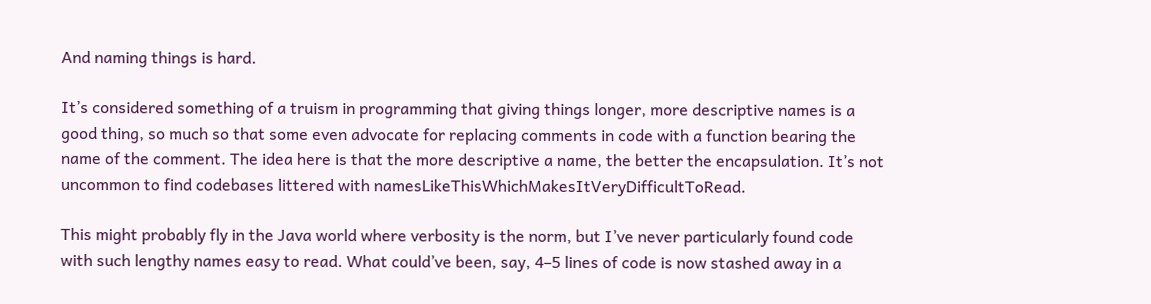And naming things is hard.

It’s considered something of a truism in programming that giving things longer, more descriptive names is a good thing, so much so that some even advocate for replacing comments in code with a function bearing the name of the comment. The idea here is that the more descriptive a name, the better the encapsulation. It’s not uncommon to find codebases littered with namesLikeThisWhichMakesItVeryDifficultToRead.

This might probably fly in the Java world where verbosity is the norm, but I’ve never particularly found code with such lengthy names easy to read. What could’ve been, say, 4–5 lines of code is now stashed away in a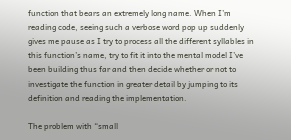function that bears an extremely long name. When I’m reading code, seeing such a verbose word pop up suddenly gives me pause as I try to process all the different syllables in this function’s name, try to fit it into the mental model I’ve been building thus far and then decide whether or not to investigate the function in greater detail by jumping to its definition and reading the implementation.

The problem with “small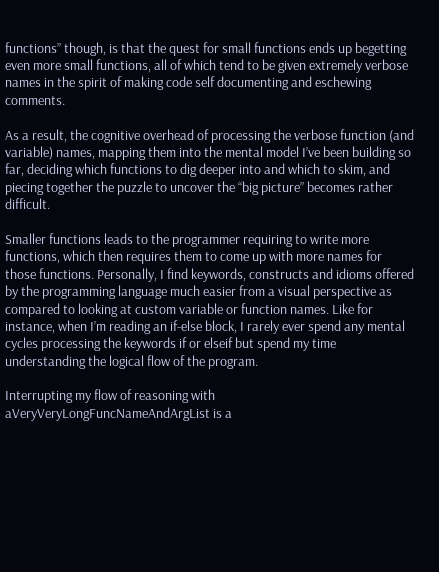functions” though, is that the quest for small functions ends up begetting even more small functions, all of which tend to be given extremely verbose names in the spirit of making code self documenting and eschewing comments.

As a result, the cognitive overhead of processing the verbose function (and variable) names, mapping them into the mental model I’ve been building so far, deciding which functions to dig deeper into and which to skim, and piecing together the puzzle to uncover the “big picture” becomes rather difficult.

Smaller functions leads to the programmer requiring to write more functions, which then requires them to come up with more names for those functions. Personally, I find keywords, constructs and idioms offered by the programming language much easier from a visual perspective as compared to looking at custom variable or function names. Like for instance, when I’m reading an if-else block, I rarely ever spend any mental cycles processing the keywords if or elseif but spend my time understanding the logical flow of the program.

Interrupting my flow of reasoning with aVeryVeryLongFuncNameAndArgList is a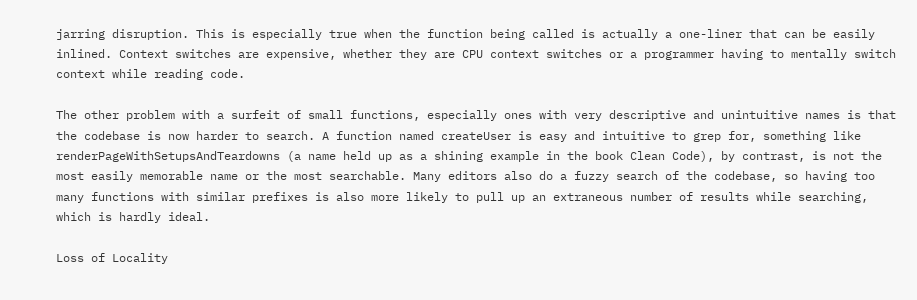jarring disruption. This is especially true when the function being called is actually a one-liner that can be easily inlined. Context switches are expensive, whether they are CPU context switches or a programmer having to mentally switch context while reading code.

The other problem with a surfeit of small functions, especially ones with very descriptive and unintuitive names is that the codebase is now harder to search. A function named createUser is easy and intuitive to grep for, something like renderPageWithSetupsAndTeardowns (a name held up as a shining example in the book Clean Code), by contrast, is not the most easily memorable name or the most searchable. Many editors also do a fuzzy search of the codebase, so having too many functions with similar prefixes is also more likely to pull up an extraneous number of results while searching, which is hardly ideal.

Loss of Locality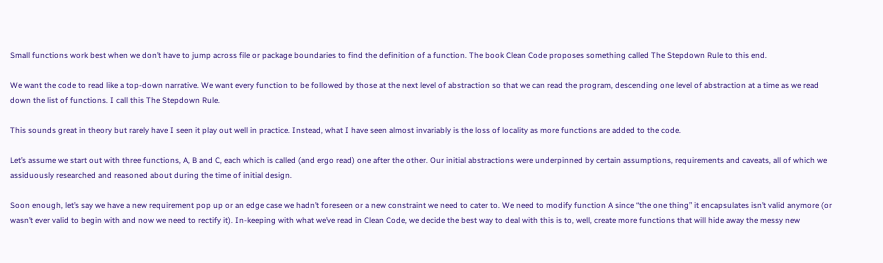Small functions work best when we don’t have to jump across file or package boundaries to find the definition of a function. The book Clean Code proposes something called The Stepdown Rule to this end.

We want the code to read like a top-down narrative. We want every function to be followed by those at the next level of abstraction so that we can read the program, descending one level of abstraction at a time as we read down the list of functions. I call this The Stepdown Rule.

This sounds great in theory but rarely have I seen it play out well in practice. Instead, what I have seen almost invariably is the loss of locality as more functions are added to the code.

Let’s assume we start out with three functions, A, B and C, each which is called (and ergo read) one after the other. Our initial abstractions were underpinned by certain assumptions, requirements and caveats, all of which we assiduously researched and reasoned about during the time of initial design.

Soon enough, let’s say we have a new requirement pop up or an edge case we hadn’t foreseen or a new constraint we need to cater to. We need to modify function A since “the one thing” it encapsulates isn’t valid anymore (or wasn’t ever valid to begin with and now we need to rectify it). In-keeping with what we’ve read in Clean Code, we decide the best way to deal with this is to, well, create more functions that will hide away the messy new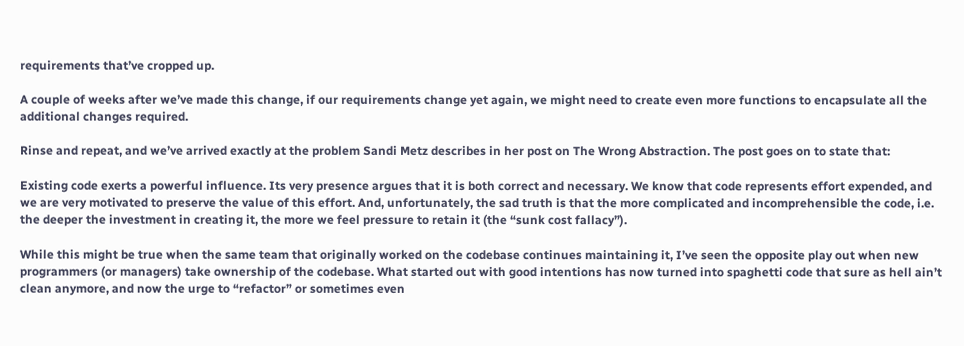requirements that’ve cropped up.

A couple of weeks after we’ve made this change, if our requirements change yet again, we might need to create even more functions to encapsulate all the additional changes required.

Rinse and repeat, and we’ve arrived exactly at the problem Sandi Metz describes in her post on The Wrong Abstraction. The post goes on to state that:

Existing code exerts a powerful influence. Its very presence argues that it is both correct and necessary. We know that code represents effort expended, and we are very motivated to preserve the value of this effort. And, unfortunately, the sad truth is that the more complicated and incomprehensible the code, i.e. the deeper the investment in creating it, the more we feel pressure to retain it (the “sunk cost fallacy”).

While this might be true when the same team that originally worked on the codebase continues maintaining it, I’ve seen the opposite play out when new programmers (or managers) take ownership of the codebase. What started out with good intentions has now turned into spaghetti code that sure as hell ain’t clean anymore, and now the urge to “refactor” or sometimes even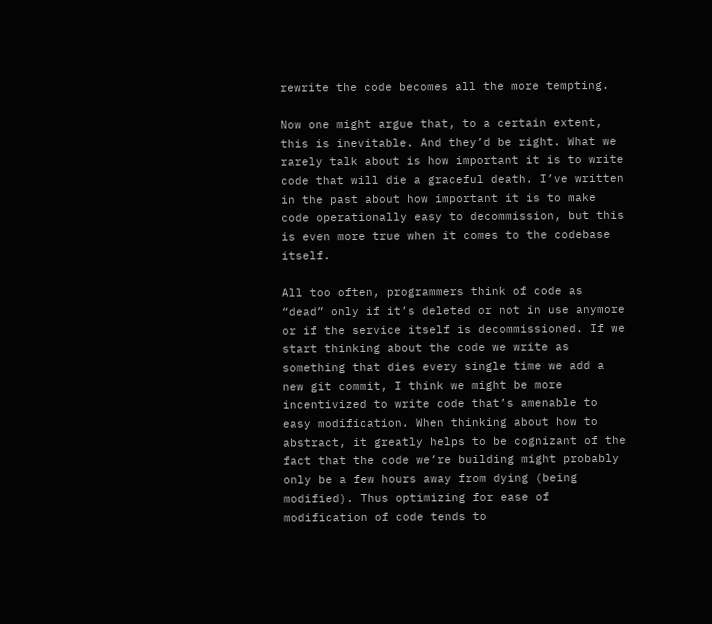rewrite the code becomes all the more tempting.

Now one might argue that, to a certain extent, this is inevitable. And they’d be right. What we rarely talk about is how important it is to write code that will die a graceful death. I’ve written in the past about how important it is to make code operationally easy to decommission, but this is even more true when it comes to the codebase itself.

All too often, programmers think of code as “dead” only if it’s deleted or not in use anymore or if the service itself is decommissioned. If we start thinking about the code we write as something that dies every single time we add a new git commit, I think we might be more incentivized to write code that’s amenable to easy modification. When thinking about how to abstract, it greatly helps to be cognizant of the fact that the code we’re building might probably only be a few hours away from dying (being modified). Thus optimizing for ease of modification of code tends to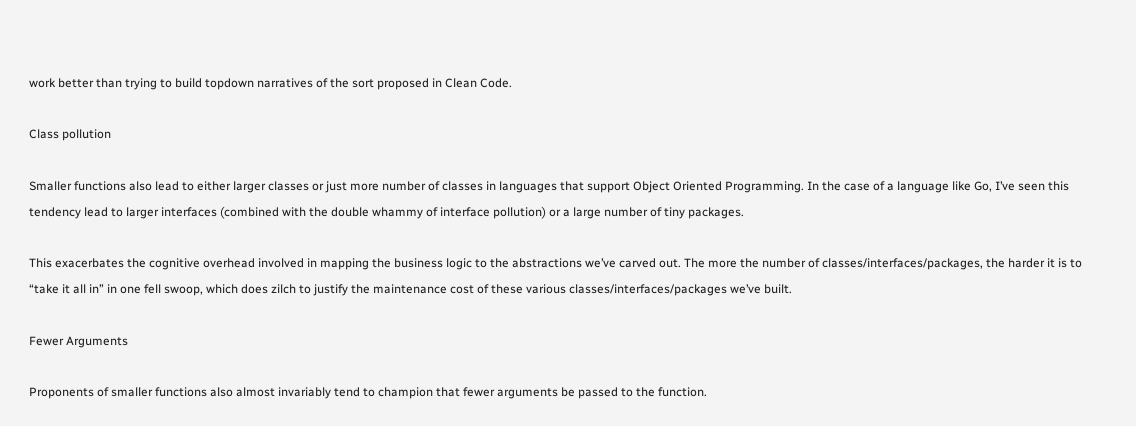work better than trying to build topdown narratives of the sort proposed in Clean Code.

Class pollution

Smaller functions also lead to either larger classes or just more number of classes in languages that support Object Oriented Programming. In the case of a language like Go, I’ve seen this tendency lead to larger interfaces (combined with the double whammy of interface pollution) or a large number of tiny packages.

This exacerbates the cognitive overhead involved in mapping the business logic to the abstractions we’ve carved out. The more the number of classes/interfaces/packages, the harder it is to “take it all in” in one fell swoop, which does zilch to justify the maintenance cost of these various classes/interfaces/packages we’ve built.

Fewer Arguments

Proponents of smaller functions also almost invariably tend to champion that fewer arguments be passed to the function.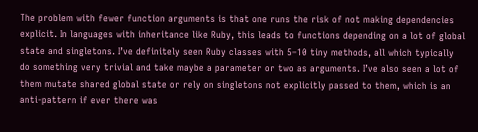The problem with fewer function arguments is that one runs the risk of not making dependencies explicit. In languages with inheritance like Ruby, this leads to functions depending on a lot of global state and singletons. I’ve definitely seen Ruby classes with 5–10 tiny methods, all which typically do something very trivial and take maybe a parameter or two as arguments. I’ve also seen a lot of them mutate shared global state or rely on singletons not explicitly passed to them, which is an anti-pattern if ever there was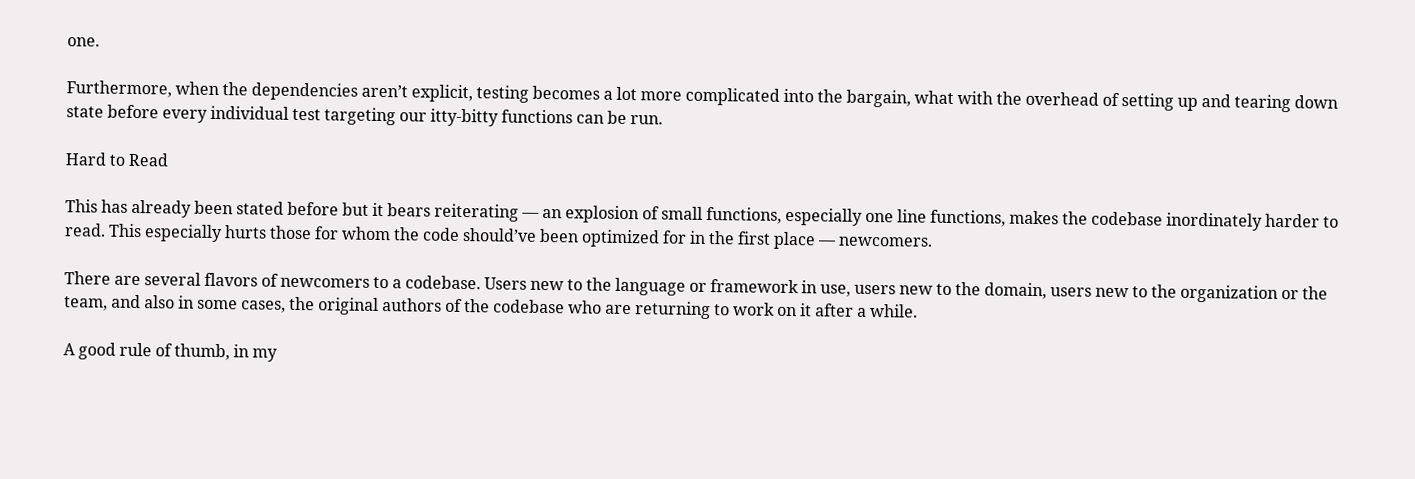one.

Furthermore, when the dependencies aren’t explicit, testing becomes a lot more complicated into the bargain, what with the overhead of setting up and tearing down state before every individual test targeting our itty-bitty functions can be run.

Hard to Read

This has already been stated before but it bears reiterating — an explosion of small functions, especially one line functions, makes the codebase inordinately harder to read. This especially hurts those for whom the code should’ve been optimized for in the first place — newcomers.

There are several flavors of newcomers to a codebase. Users new to the language or framework in use, users new to the domain, users new to the organization or the team, and also in some cases, the original authors of the codebase who are returning to work on it after a while.

A good rule of thumb, in my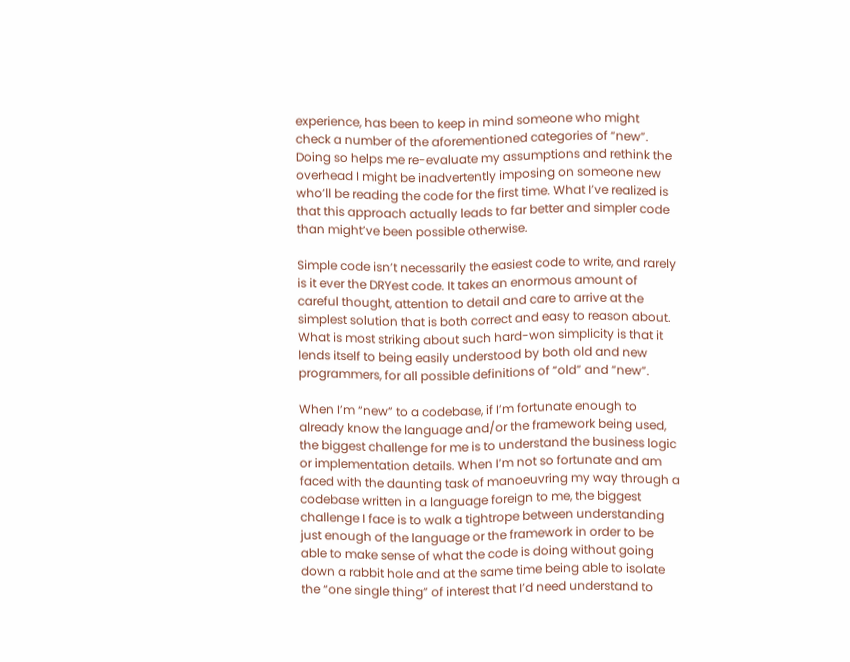experience, has been to keep in mind someone who might check a number of the aforementioned categories of “new”. Doing so helps me re-evaluate my assumptions and rethink the overhead I might be inadvertently imposing on someone new who’ll be reading the code for the first time. What I’ve realized is that this approach actually leads to far better and simpler code than might’ve been possible otherwise.

Simple code isn’t necessarily the easiest code to write, and rarely is it ever the DRYest code. It takes an enormous amount of careful thought, attention to detail and care to arrive at the simplest solution that is both correct and easy to reason about. What is most striking about such hard-won simplicity is that it lends itself to being easily understood by both old and new programmers, for all possible definitions of “old” and “new”.

When I’m “new” to a codebase, if I’m fortunate enough to already know the language and/or the framework being used, the biggest challenge for me is to understand the business logic or implementation details. When I’m not so fortunate and am faced with the daunting task of manoeuvring my way through a codebase written in a language foreign to me, the biggest challenge I face is to walk a tightrope between understanding just enough of the language or the framework in order to be able to make sense of what the code is doing without going down a rabbit hole and at the same time being able to isolate the “one single thing” of interest that I’d need understand to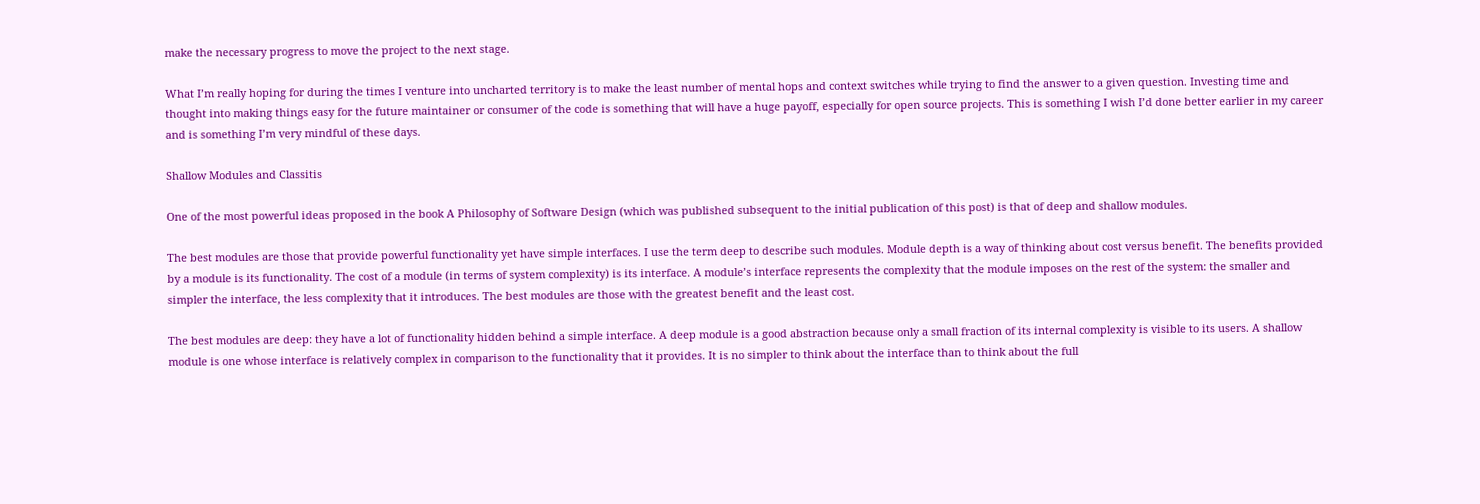make the necessary progress to move the project to the next stage.

What I’m really hoping for during the times I venture into uncharted territory is to make the least number of mental hops and context switches while trying to find the answer to a given question. Investing time and thought into making things easy for the future maintainer or consumer of the code is something that will have a huge payoff, especially for open source projects. This is something I wish I’d done better earlier in my career and is something I’m very mindful of these days.

Shallow Modules and Classitis

One of the most powerful ideas proposed in the book A Philosophy of Software Design (which was published subsequent to the initial publication of this post) is that of deep and shallow modules.

The best modules are those that provide powerful functionality yet have simple interfaces. I use the term deep to describe such modules. Module depth is a way of thinking about cost versus benefit. The benefits provided by a module is its functionality. The cost of a module (in terms of system complexity) is its interface. A module’s interface represents the complexity that the module imposes on the rest of the system: the smaller and simpler the interface, the less complexity that it introduces. The best modules are those with the greatest benefit and the least cost.

The best modules are deep: they have a lot of functionality hidden behind a simple interface. A deep module is a good abstraction because only a small fraction of its internal complexity is visible to its users. A shallow module is one whose interface is relatively complex in comparison to the functionality that it provides. It is no simpler to think about the interface than to think about the full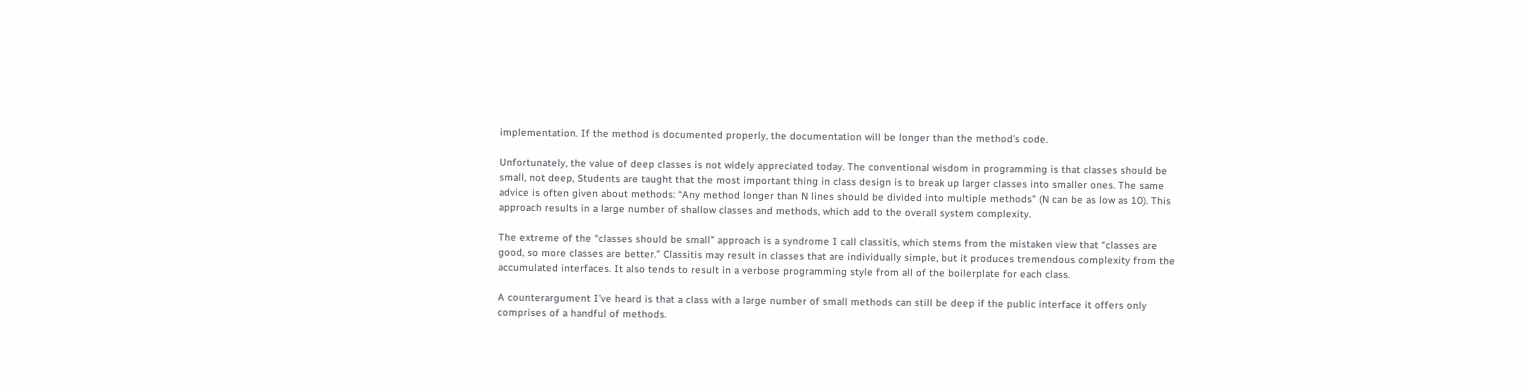implementation. If the method is documented properly, the documentation will be longer than the method’s code.

Unfortunately, the value of deep classes is not widely appreciated today. The conventional wisdom in programming is that classes should be small, not deep, Students are taught that the most important thing in class design is to break up larger classes into smaller ones. The same advice is often given about methods: “Any method longer than N lines should be divided into multiple methods” (N can be as low as 10). This approach results in a large number of shallow classes and methods, which add to the overall system complexity.

The extreme of the “classes should be small” approach is a syndrome I call classitis, which stems from the mistaken view that “classes are good, so more classes are better.” Classitis may result in classes that are individually simple, but it produces tremendous complexity from the accumulated interfaces. It also tends to result in a verbose programming style from all of the boilerplate for each class.

A counterargument I’ve heard is that a class with a large number of small methods can still be deep if the public interface it offers only comprises of a handful of methods.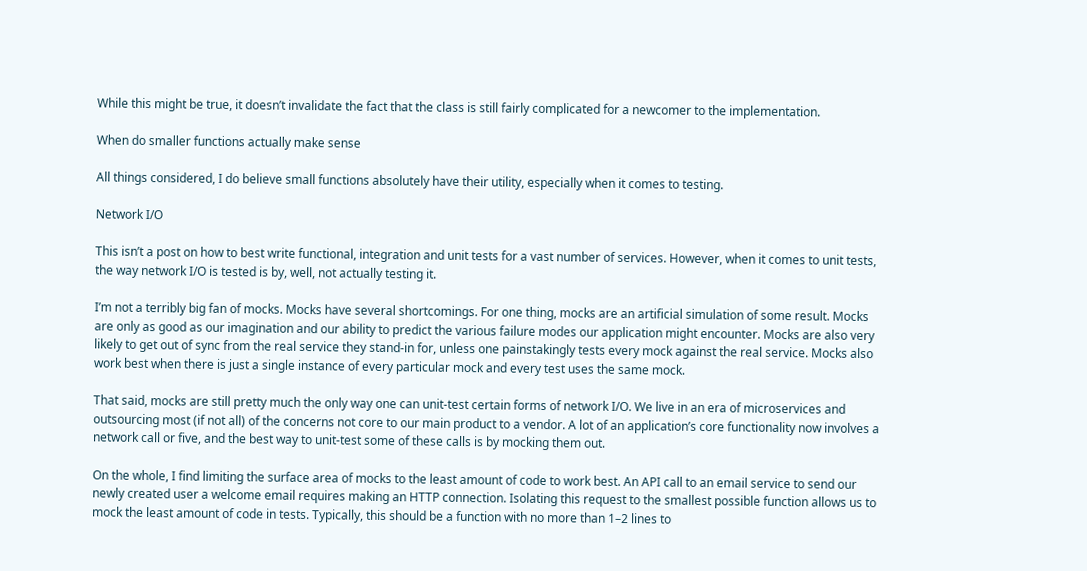While this might be true, it doesn’t invalidate the fact that the class is still fairly complicated for a newcomer to the implementation.

When do smaller functions actually make sense

All things considered, I do believe small functions absolutely have their utility, especially when it comes to testing.

Network I/O

This isn’t a post on how to best write functional, integration and unit tests for a vast number of services. However, when it comes to unit tests, the way network I/O is tested is by, well, not actually testing it.

I’m not a terribly big fan of mocks. Mocks have several shortcomings. For one thing, mocks are an artificial simulation of some result. Mocks are only as good as our imagination and our ability to predict the various failure modes our application might encounter. Mocks are also very likely to get out of sync from the real service they stand-in for, unless one painstakingly tests every mock against the real service. Mocks also work best when there is just a single instance of every particular mock and every test uses the same mock.

That said, mocks are still pretty much the only way one can unit-test certain forms of network I/O. We live in an era of microservices and outsourcing most (if not all) of the concerns not core to our main product to a vendor. A lot of an application’s core functionality now involves a network call or five, and the best way to unit-test some of these calls is by mocking them out.

On the whole, I find limiting the surface area of mocks to the least amount of code to work best. An API call to an email service to send our newly created user a welcome email requires making an HTTP connection. Isolating this request to the smallest possible function allows us to mock the least amount of code in tests. Typically, this should be a function with no more than 1–2 lines to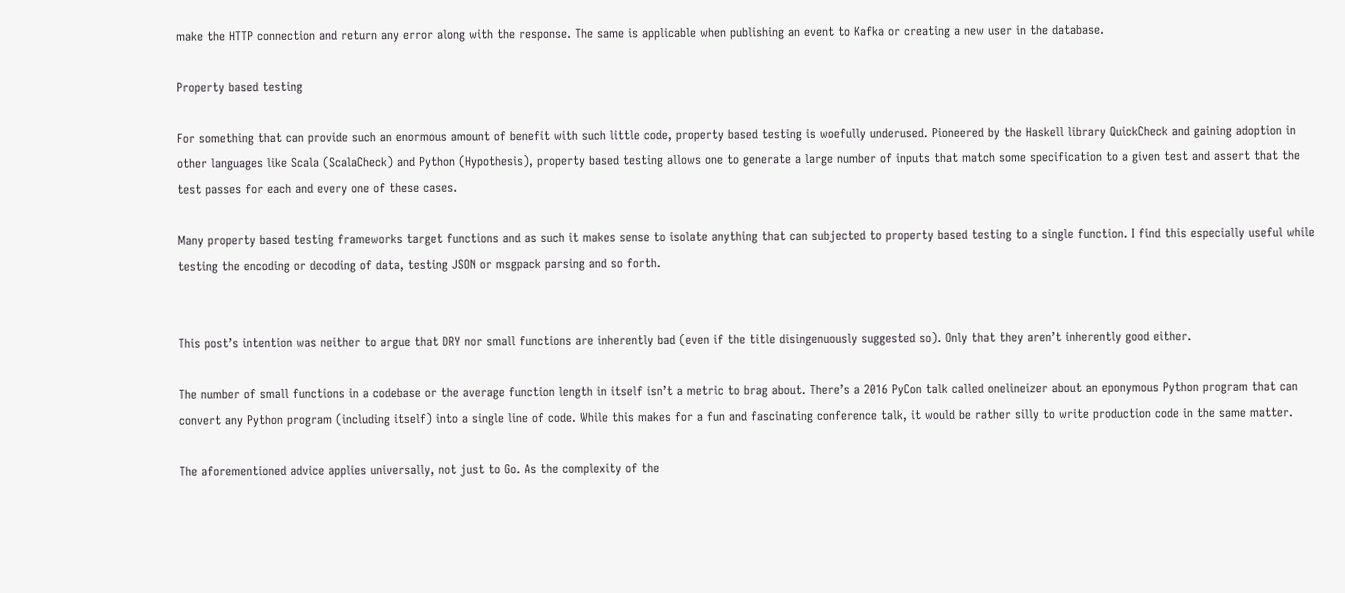make the HTTP connection and return any error along with the response. The same is applicable when publishing an event to Kafka or creating a new user in the database.

Property based testing

For something that can provide such an enormous amount of benefit with such little code, property based testing is woefully underused. Pioneered by the Haskell library QuickCheck and gaining adoption in other languages like Scala (ScalaCheck) and Python (Hypothesis), property based testing allows one to generate a large number of inputs that match some specification to a given test and assert that the test passes for each and every one of these cases.

Many property based testing frameworks target functions and as such it makes sense to isolate anything that can subjected to property based testing to a single function. I find this especially useful while testing the encoding or decoding of data, testing JSON or msgpack parsing and so forth.


This post’s intention was neither to argue that DRY nor small functions are inherently bad (even if the title disingenuously suggested so). Only that they aren’t inherently good either.

The number of small functions in a codebase or the average function length in itself isn’t a metric to brag about. There’s a 2016 PyCon talk called onelineizer about an eponymous Python program that can convert any Python program (including itself) into a single line of code. While this makes for a fun and fascinating conference talk, it would be rather silly to write production code in the same matter.

The aforementioned advice applies universally, not just to Go. As the complexity of the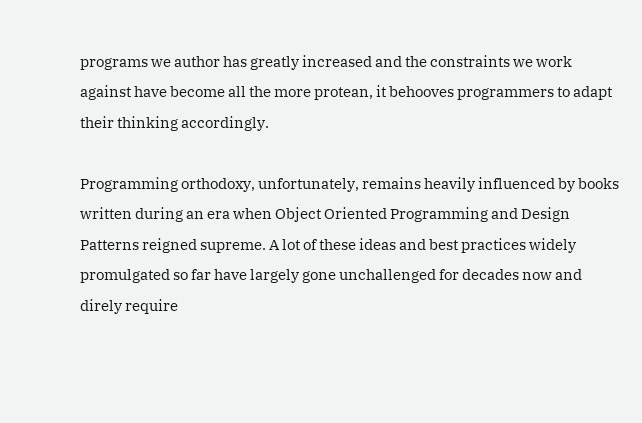programs we author has greatly increased and the constraints we work against have become all the more protean, it behooves programmers to adapt their thinking accordingly.

Programming orthodoxy, unfortunately, remains heavily influenced by books written during an era when Object Oriented Programming and Design Patterns reigned supreme. A lot of these ideas and best practices widely promulgated so far have largely gone unchallenged for decades now and direly require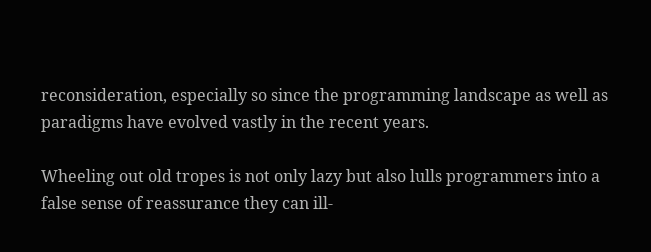reconsideration, especially so since the programming landscape as well as paradigms have evolved vastly in the recent years.

Wheeling out old tropes is not only lazy but also lulls programmers into a false sense of reassurance they can ill-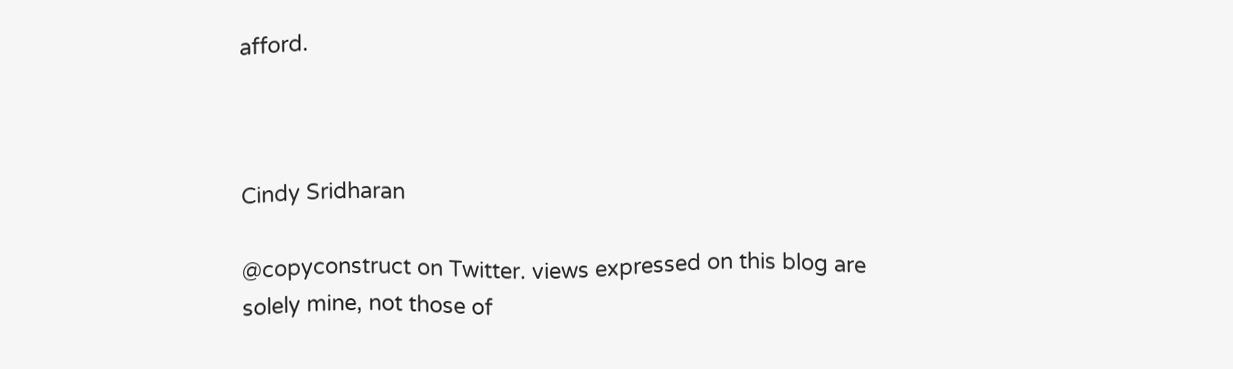afford.



Cindy Sridharan

@copyconstruct on Twitter. views expressed on this blog are solely mine, not those of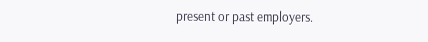present or past employers.